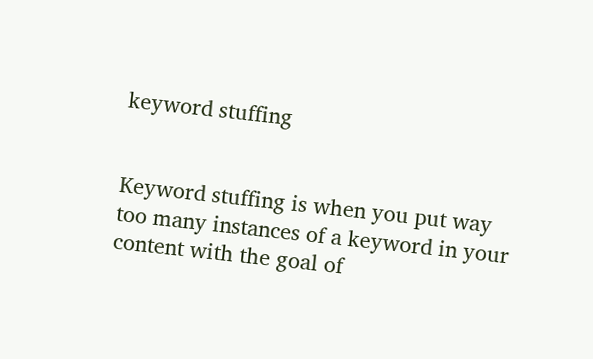keyword stuffing


Keyword stuffing is when you put way too many instances of a keyword in your content with the goal of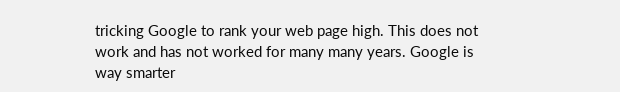tricking Google to rank your web page high. This does not work and has not worked for many many years. Google is way smarter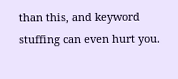than this, and keyword stuffing can even hurt you.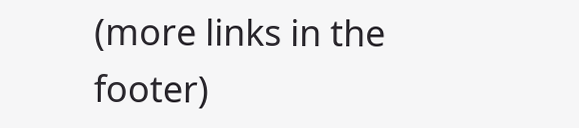(more links in the footer)